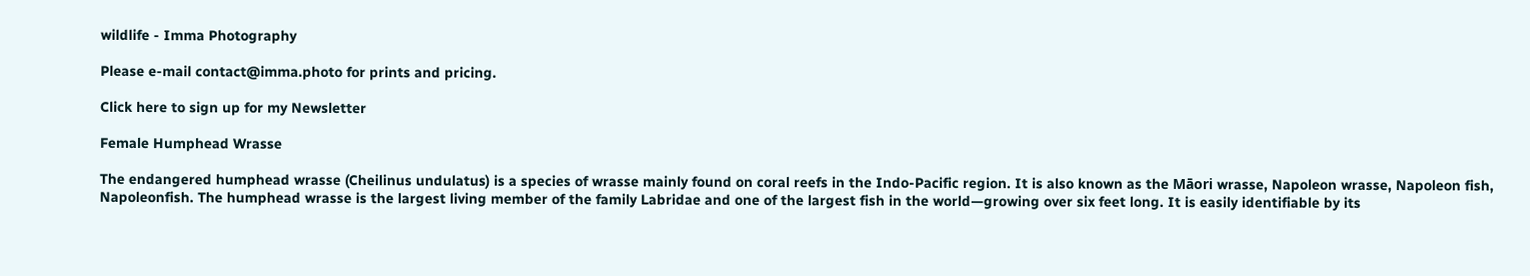wildlife - Imma Photography

Please e-mail contact@imma.photo for prints and pricing.

Click here to sign up for my Newsletter

Female Humphead Wrasse

The endangered humphead wrasse (Cheilinus undulatus) is a species of wrasse mainly found on coral reefs in the Indo-Pacific region. It is also known as the Māori wrasse, Napoleon wrasse, Napoleon fish, Napoleonfish. The humphead wrasse is the largest living member of the family Labridae and one of the largest fish in the world—growing over six feet long. It is easily identifiable by its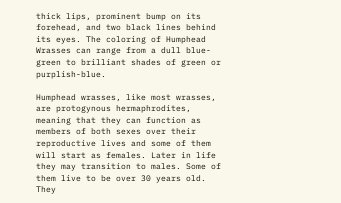thick lips, prominent bump on its forehead, and two black lines behind its eyes. The coloring of Humphead Wrasses can range from a dull blue-green to brilliant shades of green or purplish-blue.

Humphead wrasses, like most wrasses, are protogynous hermaphrodites, meaning that they can function as members of both sexes over their reproductive lives and some of them will start as females. Later in life they may transition to males. Some of them live to be over 30 years old. They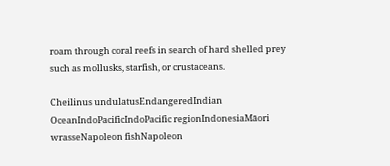roam through coral reefs in search of hard shelled prey such as mollusks, starfish, or crustaceans.

Cheilinus undulatusEndangeredIndian OceanIndoPacificIndoPacific regionIndonesiaMāori wrasseNapoleon fishNapoleon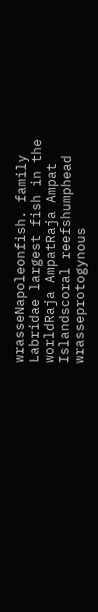wrasseNapoleonfish. family Labridae largest fish in the worldRaja AmpatRaja Ampat Islandscoral reefshumphead wrasseprotogynous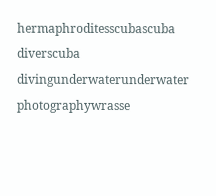hermaphroditesscubascuba diverscuba divingunderwaterunderwater photographywrasse